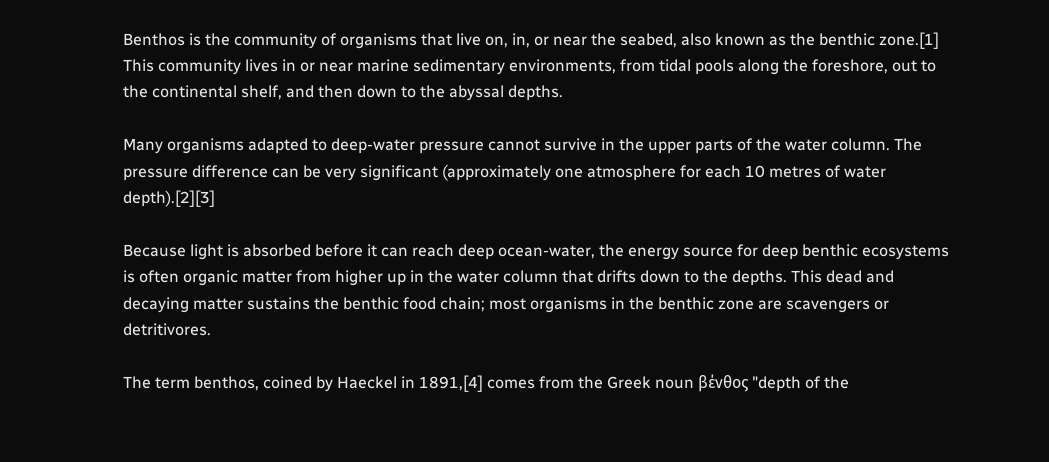Benthos is the community of organisms that live on, in, or near the seabed, also known as the benthic zone.[1] This community lives in or near marine sedimentary environments, from tidal pools along the foreshore, out to the continental shelf, and then down to the abyssal depths.

Many organisms adapted to deep-water pressure cannot survive in the upper parts of the water column. The pressure difference can be very significant (approximately one atmosphere for each 10 metres of water depth).[2][3]

Because light is absorbed before it can reach deep ocean-water, the energy source for deep benthic ecosystems is often organic matter from higher up in the water column that drifts down to the depths. This dead and decaying matter sustains the benthic food chain; most organisms in the benthic zone are scavengers or detritivores.

The term benthos, coined by Haeckel in 1891,[4] comes from the Greek noun βένθος "depth of the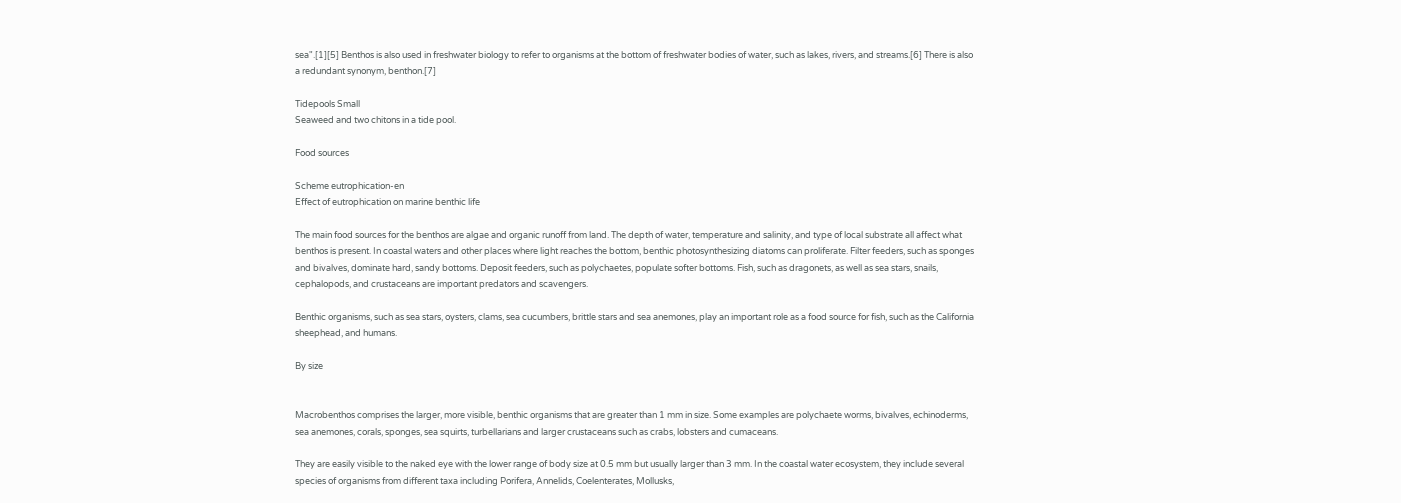sea".[1][5] Benthos is also used in freshwater biology to refer to organisms at the bottom of freshwater bodies of water, such as lakes, rivers, and streams.[6] There is also a redundant synonym, benthon.[7]

Tidepools Small
Seaweed and two chitons in a tide pool.

Food sources

Scheme eutrophication-en
Effect of eutrophication on marine benthic life

The main food sources for the benthos are algae and organic runoff from land. The depth of water, temperature and salinity, and type of local substrate all affect what benthos is present. In coastal waters and other places where light reaches the bottom, benthic photosynthesizing diatoms can proliferate. Filter feeders, such as sponges and bivalves, dominate hard, sandy bottoms. Deposit feeders, such as polychaetes, populate softer bottoms. Fish, such as dragonets, as well as sea stars, snails, cephalopods, and crustaceans are important predators and scavengers.

Benthic organisms, such as sea stars, oysters, clams, sea cucumbers, brittle stars and sea anemones, play an important role as a food source for fish, such as the California sheephead, and humans.

By size


Macrobenthos comprises the larger, more visible, benthic organisms that are greater than 1 mm in size. Some examples are polychaete worms, bivalves, echinoderms, sea anemones, corals, sponges, sea squirts, turbellarians and larger crustaceans such as crabs, lobsters and cumaceans.

They are easily visible to the naked eye with the lower range of body size at 0.5 mm but usually larger than 3 mm. In the coastal water ecosystem, they include several species of organisms from different taxa including Porifera, Annelids, Coelenterates, Mollusks,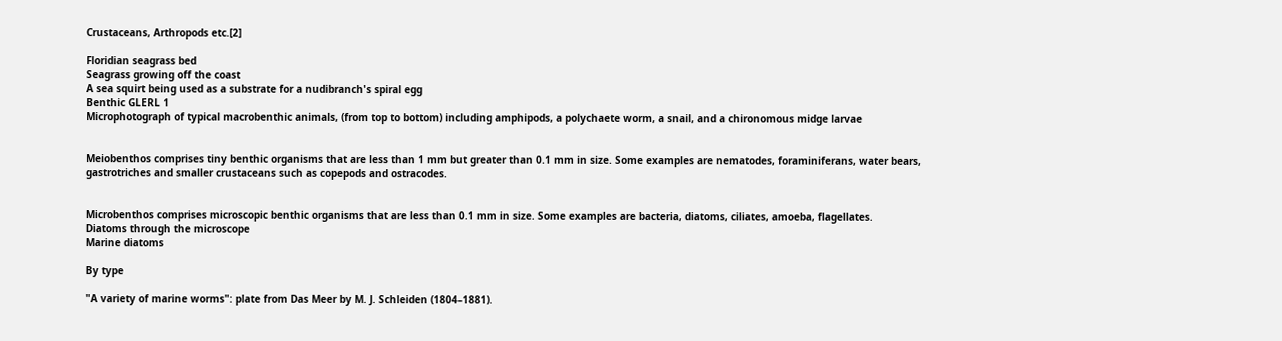Crustaceans, Arthropods etc.[2]

Floridian seagrass bed
Seagrass growing off the coast
A sea squirt being used as a substrate for a nudibranch's spiral egg
Benthic GLERL 1
Microphotograph of typical macrobenthic animals, (from top to bottom) including amphipods, a polychaete worm, a snail, and a chironomous midge larvae


Meiobenthos comprises tiny benthic organisms that are less than 1 mm but greater than 0.1 mm in size. Some examples are nematodes, foraminiferans, water bears, gastrotriches and smaller crustaceans such as copepods and ostracodes.


Microbenthos comprises microscopic benthic organisms that are less than 0.1 mm in size. Some examples are bacteria, diatoms, ciliates, amoeba, flagellates.
Diatoms through the microscope
Marine diatoms

By type

"A variety of marine worms": plate from Das Meer by M. J. Schleiden (1804–1881).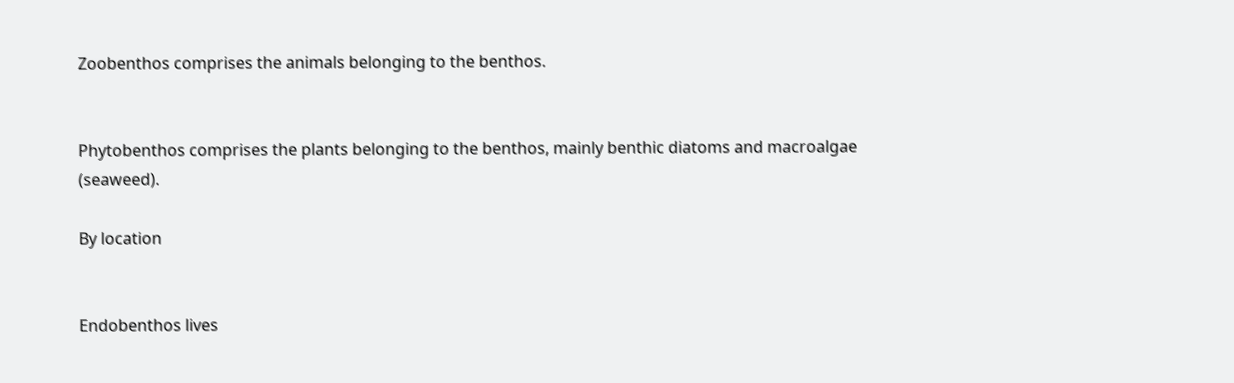Zoobenthos comprises the animals belonging to the benthos.


Phytobenthos comprises the plants belonging to the benthos, mainly benthic diatoms and macroalgae (seaweed).

By location


Endobenthos lives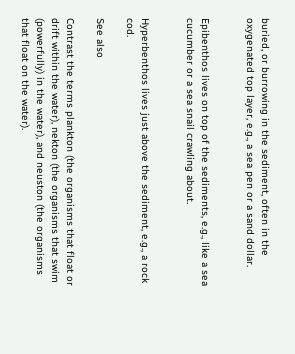buried, or burrowing in the sediment, often in the oxygenated top layer, e.g., a sea pen or a sand dollar.


Epibenthos lives on top of the sediments, e.g., like a sea cucumber or a sea snail crawling about.


Hyperbenthos lives just above the sediment, e.g., a rock cod.

See also

Contrast the terms plankton (the organisms that float or drift within the water), nekton (the organisms that swim (powerfully) in the water), and neuston (the organisms that float on the water).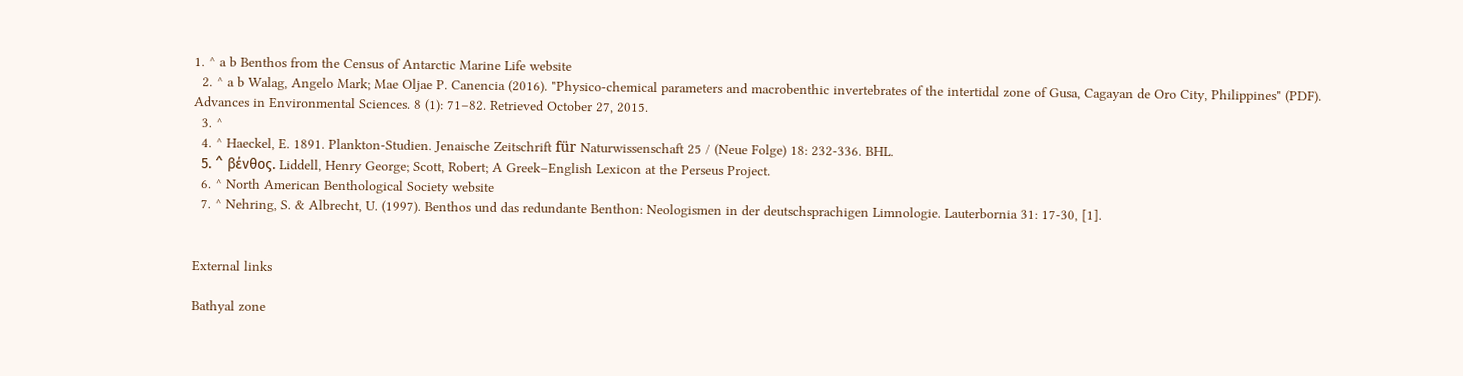1. ^ a b Benthos from the Census of Antarctic Marine Life website
  2. ^ a b Walag, Angelo Mark; Mae Oljae P. Canencia (2016). "Physico-chemical parameters and macrobenthic invertebrates of the intertidal zone of Gusa, Cagayan de Oro City, Philippines" (PDF). Advances in Environmental Sciences. 8 (1): 71–82. Retrieved October 27, 2015.
  3. ^
  4. ^ Haeckel, E. 1891. Plankton-Studien. Jenaische Zeitschrift für Naturwissenschaft 25 / (Neue Folge) 18: 232-336. BHL.
  5. ^ βένθος. Liddell, Henry George; Scott, Robert; A Greek–English Lexicon at the Perseus Project.
  6. ^ North American Benthological Society website
  7. ^ Nehring, S. & Albrecht, U. (1997). Benthos und das redundante Benthon: Neologismen in der deutschsprachigen Limnologie. Lauterbornia 31: 17-30, [1].


External links

Bathyal zone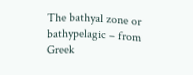The bathyal zone or bathypelagic – from Greek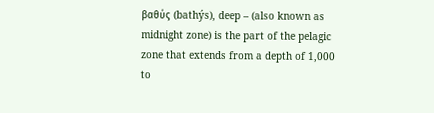βαθύς (bathýs), deep – (also known as midnight zone) is the part of the pelagic zone that extends from a depth of 1,000 to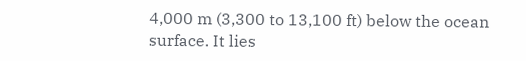4,000 m (3,300 to 13,100 ft) below the ocean surface. It lies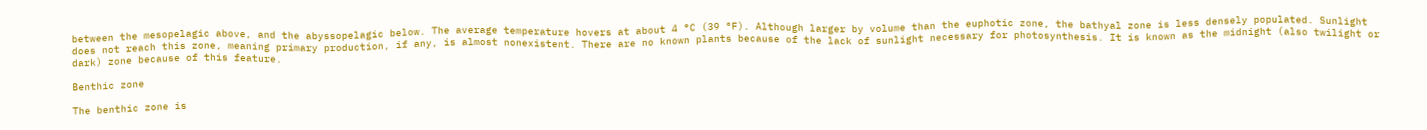between the mesopelagic above, and the abyssopelagic below. The average temperature hovers at about 4 °C (39 °F). Although larger by volume than the euphotic zone, the bathyal zone is less densely populated. Sunlight does not reach this zone, meaning primary production, if any, is almost nonexistent. There are no known plants because of the lack of sunlight necessary for photosynthesis. It is known as the midnight (also twilight or dark) zone because of this feature.

Benthic zone

The benthic zone is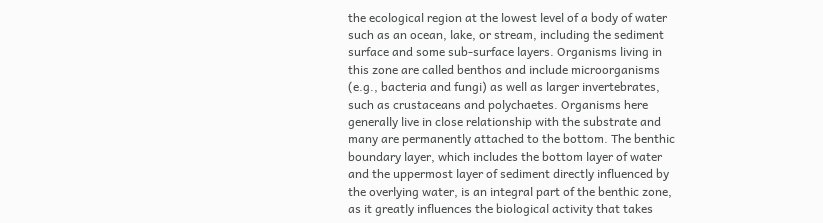the ecological region at the lowest level of a body of water such as an ocean, lake, or stream, including the sediment surface and some sub-surface layers. Organisms living in this zone are called benthos and include microorganisms (e.g., bacteria and fungi) as well as larger invertebrates, such as crustaceans and polychaetes. Organisms here generally live in close relationship with the substrate and many are permanently attached to the bottom. The benthic boundary layer, which includes the bottom layer of water and the uppermost layer of sediment directly influenced by the overlying water, is an integral part of the benthic zone, as it greatly influences the biological activity that takes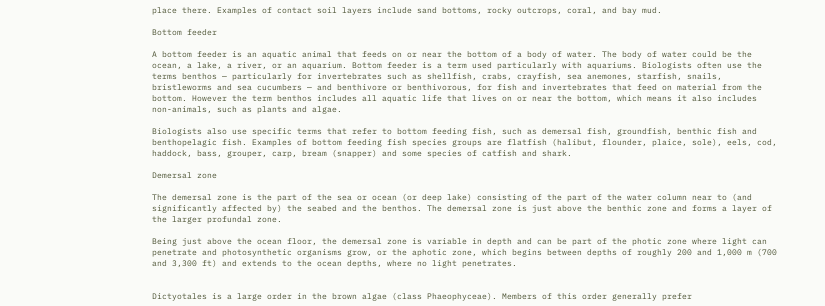place there. Examples of contact soil layers include sand bottoms, rocky outcrops, coral, and bay mud.

Bottom feeder

A bottom feeder is an aquatic animal that feeds on or near the bottom of a body of water. The body of water could be the ocean, a lake, a river, or an aquarium. Bottom feeder is a term used particularly with aquariums. Biologists often use the terms benthos — particularly for invertebrates such as shellfish, crabs, crayfish, sea anemones, starfish, snails, bristleworms and sea cucumbers — and benthivore or benthivorous, for fish and invertebrates that feed on material from the bottom. However the term benthos includes all aquatic life that lives on or near the bottom, which means it also includes non-animals, such as plants and algae.

Biologists also use specific terms that refer to bottom feeding fish, such as demersal fish, groundfish, benthic fish and benthopelagic fish. Examples of bottom feeding fish species groups are flatfish (halibut, flounder, plaice, sole), eels, cod, haddock, bass, grouper, carp, bream (snapper) and some species of catfish and shark.

Demersal zone

The demersal zone is the part of the sea or ocean (or deep lake) consisting of the part of the water column near to (and significantly affected by) the seabed and the benthos. The demersal zone is just above the benthic zone and forms a layer of the larger profundal zone.

Being just above the ocean floor, the demersal zone is variable in depth and can be part of the photic zone where light can penetrate and photosynthetic organisms grow, or the aphotic zone, which begins between depths of roughly 200 and 1,000 m (700 and 3,300 ft) and extends to the ocean depths, where no light penetrates.


Dictyotales is a large order in the brown algae (class Phaeophyceae). Members of this order generally prefer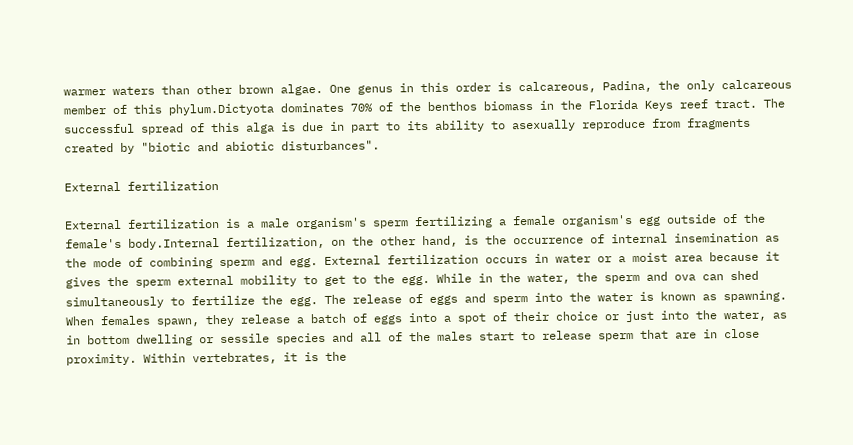warmer waters than other brown algae. One genus in this order is calcareous, Padina, the only calcareous member of this phylum.Dictyota dominates 70% of the benthos biomass in the Florida Keys reef tract. The successful spread of this alga is due in part to its ability to asexually reproduce from fragments created by "biotic and abiotic disturbances".

External fertilization

External fertilization is a male organism's sperm fertilizing a female organism's egg outside of the female's body.Internal fertilization, on the other hand, is the occurrence of internal insemination as the mode of combining sperm and egg. External fertilization occurs in water or a moist area because it gives the sperm external mobility to get to the egg. While in the water, the sperm and ova can shed simultaneously to fertilize the egg. The release of eggs and sperm into the water is known as spawning. When females spawn, they release a batch of eggs into a spot of their choice or just into the water, as in bottom dwelling or sessile species and all of the males start to release sperm that are in close proximity. Within vertebrates, it is the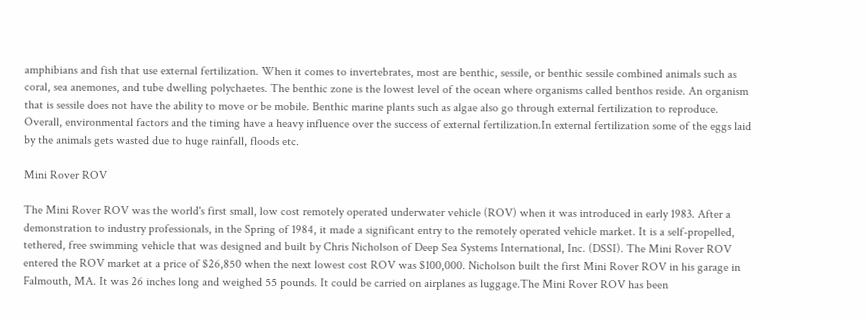amphibians and fish that use external fertilization. When it comes to invertebrates, most are benthic, sessile, or benthic sessile combined animals such as coral, sea anemones, and tube dwelling polychaetes. The benthic zone is the lowest level of the ocean where organisms called benthos reside. An organism that is sessile does not have the ability to move or be mobile. Benthic marine plants such as algae also go through external fertilization to reproduce. Overall, environmental factors and the timing have a heavy influence over the success of external fertilization.In external fertilization some of the eggs laid by the animals gets wasted due to huge rainfall, floods etc.

Mini Rover ROV

The Mini Rover ROV was the world's first small, low cost remotely operated underwater vehicle (ROV) when it was introduced in early 1983. After a demonstration to industry professionals, in the Spring of 1984, it made a significant entry to the remotely operated vehicle market. It is a self-propelled, tethered, free swimming vehicle that was designed and built by Chris Nicholson of Deep Sea Systems International, Inc. (DSSI). The Mini Rover ROV entered the ROV market at a price of $26,850 when the next lowest cost ROV was $100,000. Nicholson built the first Mini Rover ROV in his garage in Falmouth, MA. It was 26 inches long and weighed 55 pounds. It could be carried on airplanes as luggage.The Mini Rover ROV has been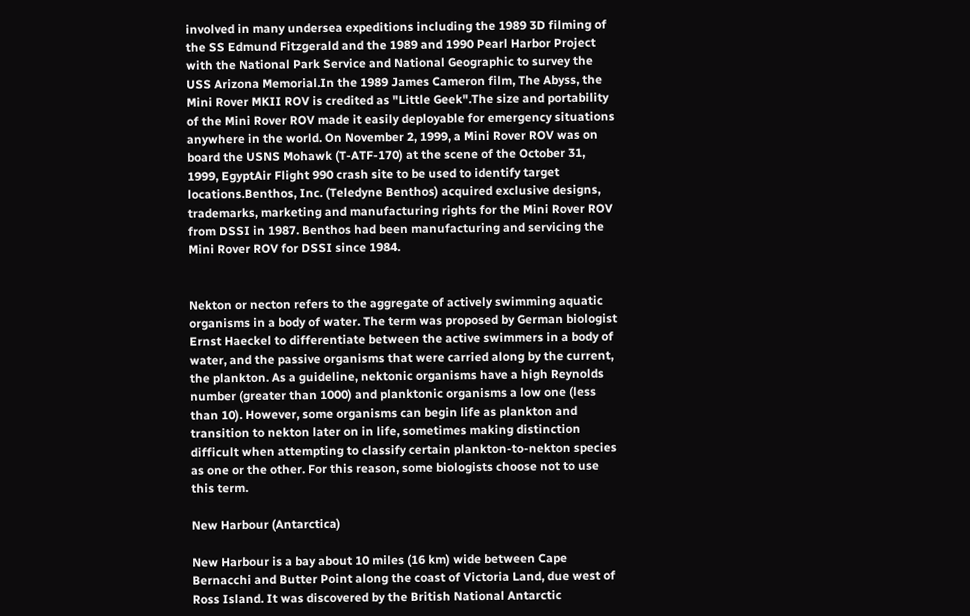involved in many undersea expeditions including the 1989 3D filming of the SS Edmund Fitzgerald and the 1989 and 1990 Pearl Harbor Project with the National Park Service and National Geographic to survey the USS Arizona Memorial.In the 1989 James Cameron film, The Abyss, the Mini Rover MKII ROV is credited as "Little Geek".The size and portability of the Mini Rover ROV made it easily deployable for emergency situations anywhere in the world. On November 2, 1999, a Mini Rover ROV was on board the USNS Mohawk (T-ATF-170) at the scene of the October 31, 1999, EgyptAir Flight 990 crash site to be used to identify target locations.Benthos, Inc. (Teledyne Benthos) acquired exclusive designs, trademarks, marketing and manufacturing rights for the Mini Rover ROV from DSSI in 1987. Benthos had been manufacturing and servicing the Mini Rover ROV for DSSI since 1984.


Nekton or necton refers to the aggregate of actively swimming aquatic organisms in a body of water. The term was proposed by German biologist Ernst Haeckel to differentiate between the active swimmers in a body of water, and the passive organisms that were carried along by the current, the plankton. As a guideline, nektonic organisms have a high Reynolds number (greater than 1000) and planktonic organisms a low one (less than 10). However, some organisms can begin life as plankton and transition to nekton later on in life, sometimes making distinction difficult when attempting to classify certain plankton-to-nekton species as one or the other. For this reason, some biologists choose not to use this term.

New Harbour (Antarctica)

New Harbour is a bay about 10 miles (16 km) wide between Cape Bernacchi and Butter Point along the coast of Victoria Land, due west of Ross Island. It was discovered by the British National Antarctic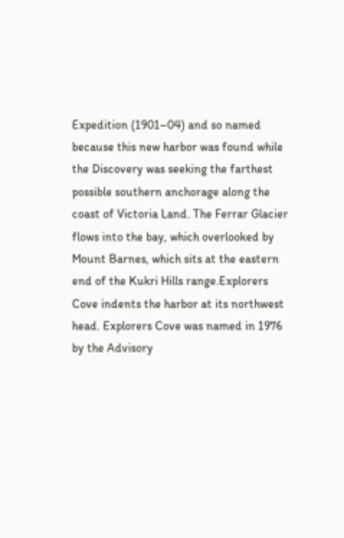Expedition (1901–04) and so named because this new harbor was found while the Discovery was seeking the farthest possible southern anchorage along the coast of Victoria Land. The Ferrar Glacier flows into the bay, which overlooked by Mount Barnes, which sits at the eastern end of the Kukri Hills range.Explorers Cove indents the harbor at its northwest head. Explorers Cove was named in 1976 by the Advisory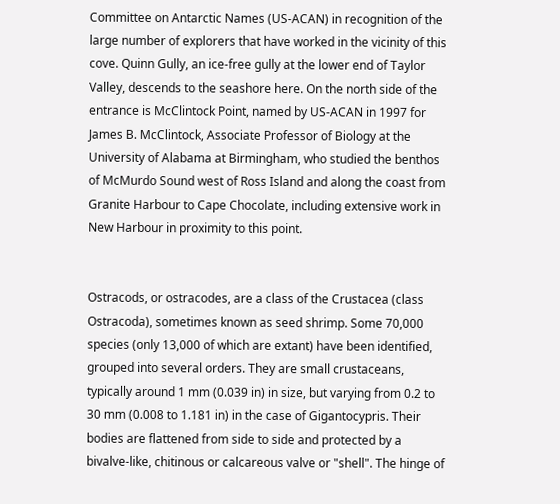Committee on Antarctic Names (US-ACAN) in recognition of the large number of explorers that have worked in the vicinity of this cove. Quinn Gully, an ice-free gully at the lower end of Taylor Valley, descends to the seashore here. On the north side of the entrance is McClintock Point, named by US-ACAN in 1997 for James B. McClintock, Associate Professor of Biology at the University of Alabama at Birmingham, who studied the benthos of McMurdo Sound west of Ross Island and along the coast from Granite Harbour to Cape Chocolate, including extensive work in New Harbour in proximity to this point.


Ostracods, or ostracodes, are a class of the Crustacea (class Ostracoda), sometimes known as seed shrimp. Some 70,000 species (only 13,000 of which are extant) have been identified, grouped into several orders. They are small crustaceans, typically around 1 mm (0.039 in) in size, but varying from 0.2 to 30 mm (0.008 to 1.181 in) in the case of Gigantocypris. Their bodies are flattened from side to side and protected by a bivalve-like, chitinous or calcareous valve or "shell". The hinge of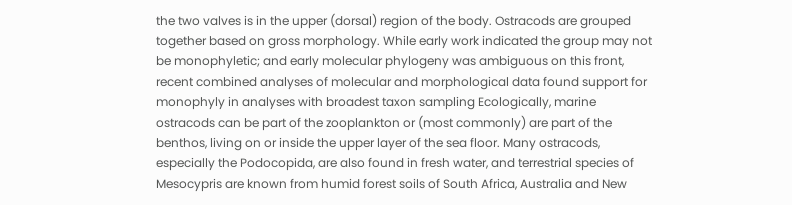the two valves is in the upper (dorsal) region of the body. Ostracods are grouped together based on gross morphology. While early work indicated the group may not be monophyletic; and early molecular phylogeny was ambiguous on this front, recent combined analyses of molecular and morphological data found support for monophyly in analyses with broadest taxon sampling Ecologically, marine ostracods can be part of the zooplankton or (most commonly) are part of the benthos, living on or inside the upper layer of the sea floor. Many ostracods, especially the Podocopida, are also found in fresh water, and terrestrial species of Mesocypris are known from humid forest soils of South Africa, Australia and New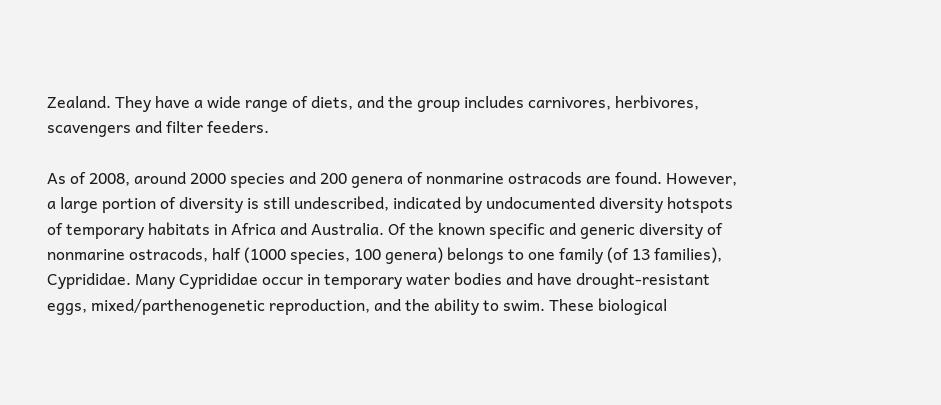Zealand. They have a wide range of diets, and the group includes carnivores, herbivores, scavengers and filter feeders.

As of 2008, around 2000 species and 200 genera of nonmarine ostracods are found. However, a large portion of diversity is still undescribed, indicated by undocumented diversity hotspots of temporary habitats in Africa and Australia. Of the known specific and generic diversity of nonmarine ostracods, half (1000 species, 100 genera) belongs to one family (of 13 families), Cyprididae. Many Cyprididae occur in temporary water bodies and have drought-resistant eggs, mixed/parthenogenetic reproduction, and the ability to swim. These biological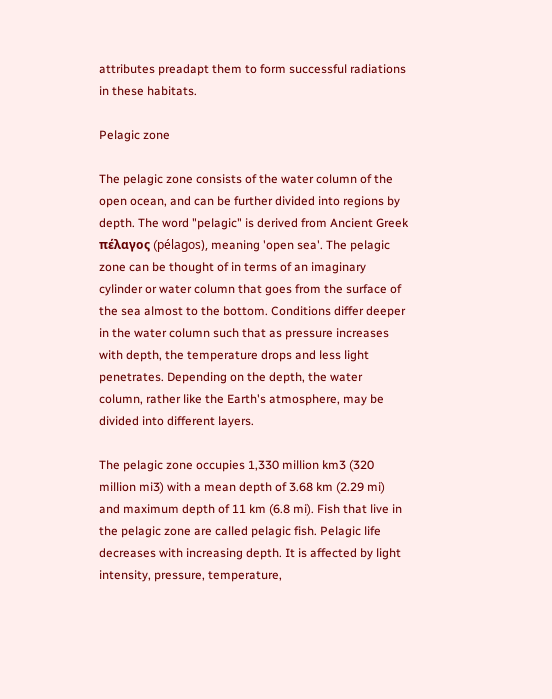attributes preadapt them to form successful radiations in these habitats.

Pelagic zone

The pelagic zone consists of the water column of the open ocean, and can be further divided into regions by depth. The word "pelagic" is derived from Ancient Greek πέλαγος (pélagos), meaning 'open sea'. The pelagic zone can be thought of in terms of an imaginary cylinder or water column that goes from the surface of the sea almost to the bottom. Conditions differ deeper in the water column such that as pressure increases with depth, the temperature drops and less light penetrates. Depending on the depth, the water column, rather like the Earth's atmosphere, may be divided into different layers.

The pelagic zone occupies 1,330 million km3 (320 million mi3) with a mean depth of 3.68 km (2.29 mi) and maximum depth of 11 km (6.8 mi). Fish that live in the pelagic zone are called pelagic fish. Pelagic life decreases with increasing depth. It is affected by light intensity, pressure, temperature,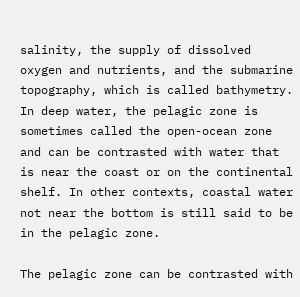salinity, the supply of dissolved oxygen and nutrients, and the submarine topography, which is called bathymetry. In deep water, the pelagic zone is sometimes called the open-ocean zone and can be contrasted with water that is near the coast or on the continental shelf. In other contexts, coastal water not near the bottom is still said to be in the pelagic zone.

The pelagic zone can be contrasted with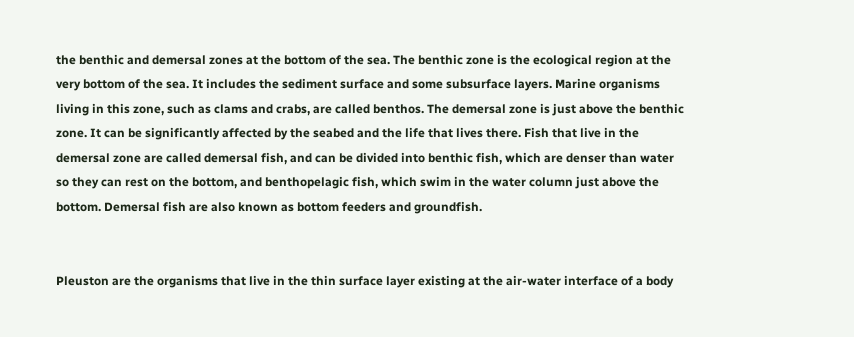the benthic and demersal zones at the bottom of the sea. The benthic zone is the ecological region at the very bottom of the sea. It includes the sediment surface and some subsurface layers. Marine organisms living in this zone, such as clams and crabs, are called benthos. The demersal zone is just above the benthic zone. It can be significantly affected by the seabed and the life that lives there. Fish that live in the demersal zone are called demersal fish, and can be divided into benthic fish, which are denser than water so they can rest on the bottom, and benthopelagic fish, which swim in the water column just above the bottom. Demersal fish are also known as bottom feeders and groundfish.


Pleuston are the organisms that live in the thin surface layer existing at the air-water interface of a body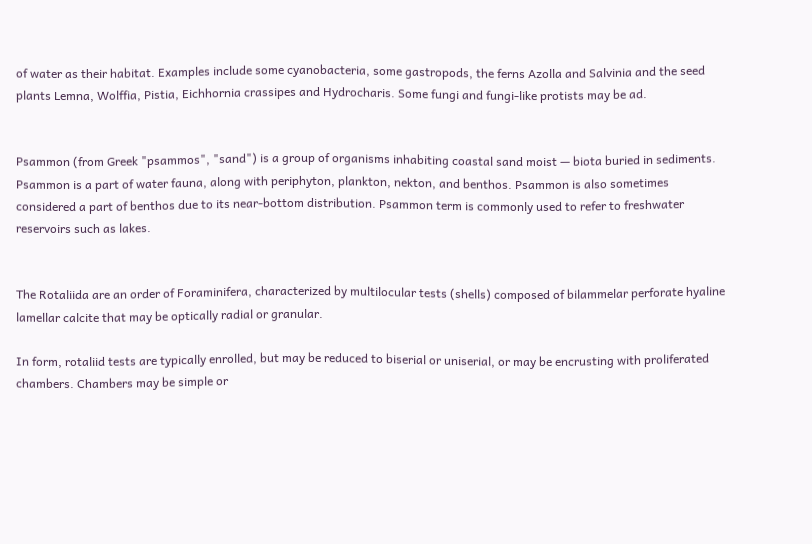of water as their habitat. Examples include some cyanobacteria, some gastropods, the ferns Azolla and Salvinia and the seed plants Lemna, Wolffia, Pistia, Eichhornia crassipes and Hydrocharis. Some fungi and fungi-like protists may be ad.


Psammon (from Greek "psammos", "sand") is a group of organisms inhabiting coastal sand moist — biota buried in sediments. Psammon is a part of water fauna, along with periphyton, plankton, nekton, and benthos. Psammon is also sometimes considered a part of benthos due to its near-bottom distribution. Psammon term is commonly used to refer to freshwater reservoirs such as lakes.


The Rotaliida are an order of Foraminifera, characterized by multilocular tests (shells) composed of bilammelar perforate hyaline lamellar calcite that may be optically radial or granular.

In form, rotaliid tests are typically enrolled, but may be reduced to biserial or uniserial, or may be encrusting with proliferated chambers. Chambers may be simple or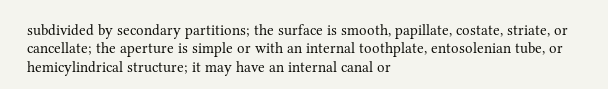subdivided by secondary partitions; the surface is smooth, papillate, costate, striate, or cancellate; the aperture is simple or with an internal toothplate, entosolenian tube, or hemicylindrical structure; it may have an internal canal or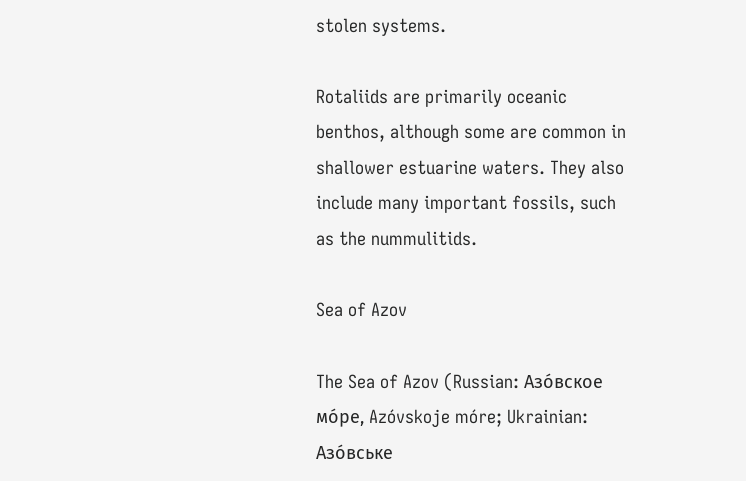stolen systems.

Rotaliids are primarily oceanic benthos, although some are common in shallower estuarine waters. They also include many important fossils, such as the nummulitids.

Sea of Azov

The Sea of Azov (Russian: Азо́вское мо́ре, Azóvskoje móre; Ukrainian: Азо́вське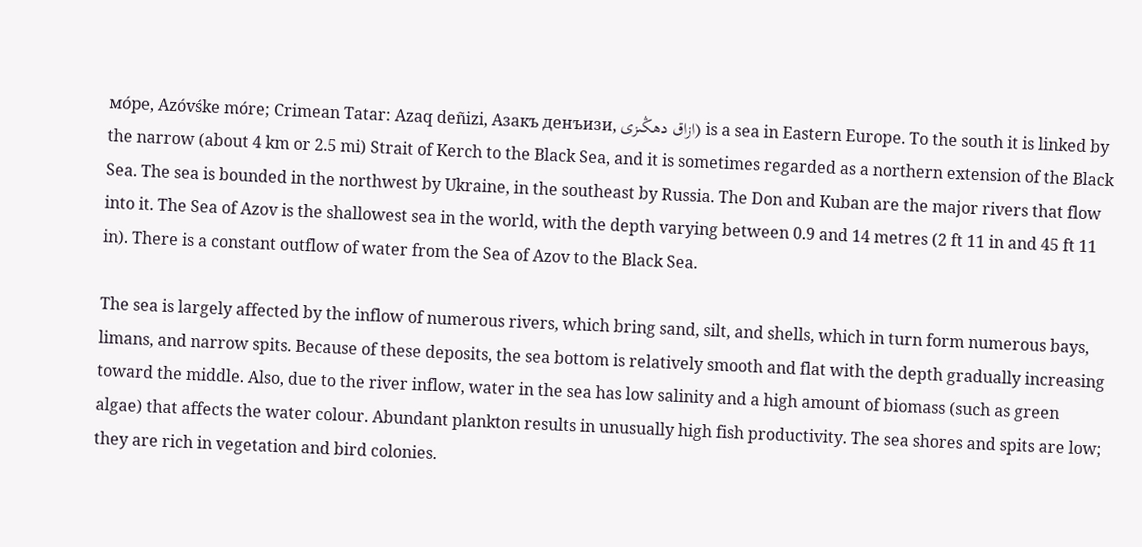мо́ре, Azóvśke móre; Crimean Tatar: Azaq deñizi, Азакъ денъизи, ازاق دهڭىزى) is a sea in Eastern Europe. To the south it is linked by the narrow (about 4 km or 2.5 mi) Strait of Kerch to the Black Sea, and it is sometimes regarded as a northern extension of the Black Sea. The sea is bounded in the northwest by Ukraine, in the southeast by Russia. The Don and Kuban are the major rivers that flow into it. The Sea of Azov is the shallowest sea in the world, with the depth varying between 0.9 and 14 metres (2 ft 11 in and 45 ft 11 in). There is a constant outflow of water from the Sea of Azov to the Black Sea.

The sea is largely affected by the inflow of numerous rivers, which bring sand, silt, and shells, which in turn form numerous bays, limans, and narrow spits. Because of these deposits, the sea bottom is relatively smooth and flat with the depth gradually increasing toward the middle. Also, due to the river inflow, water in the sea has low salinity and a high amount of biomass (such as green algae) that affects the water colour. Abundant plankton results in unusually high fish productivity. The sea shores and spits are low; they are rich in vegetation and bird colonies.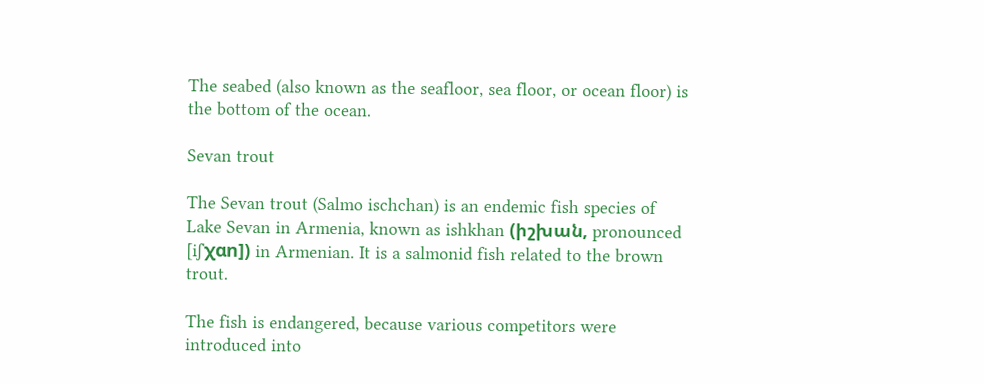The seabed (also known as the seafloor, sea floor, or ocean floor) is the bottom of the ocean.

Sevan trout

The Sevan trout (Salmo ischchan) is an endemic fish species of Lake Sevan in Armenia, known as ishkhan (իշխան, pronounced [iʃˈχɑn]) in Armenian. It is a salmonid fish related to the brown trout.

The fish is endangered, because various competitors were introduced into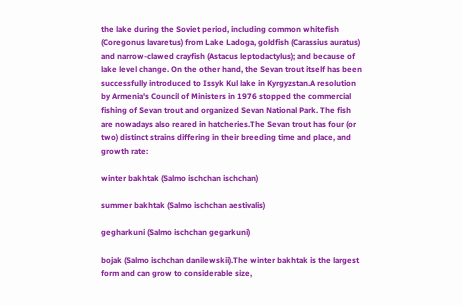the lake during the Soviet period, including common whitefish (Coregonus lavaretus) from Lake Ladoga, goldfish (Carassius auratus) and narrow-clawed crayfish (Astacus leptodactylus); and because of lake level change. On the other hand, the Sevan trout itself has been successfully introduced to Issyk Kul lake in Kyrgyzstan.A resolution by Armenia's Council of Ministers in 1976 stopped the commercial fishing of Sevan trout and organized Sevan National Park. The fish are nowadays also reared in hatcheries.The Sevan trout has four (or two) distinct strains differing in their breeding time and place, and growth rate:

winter bakhtak (Salmo ischchan ischchan)

summer bakhtak (Salmo ischchan aestivalis)

gegharkuni (Salmo ischchan gegarkuni)

bojak (Salmo ischchan danilewskii).The winter bakhtak is the largest form and can grow to considerable size,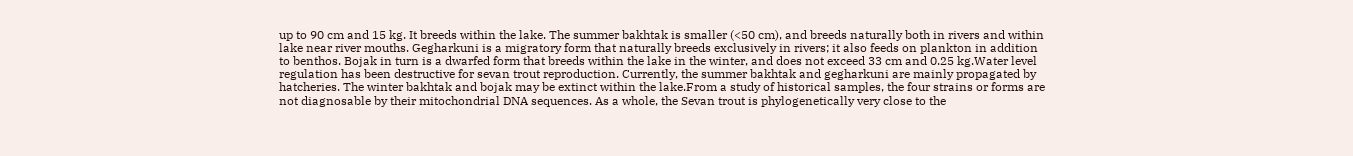up to 90 cm and 15 kg. It breeds within the lake. The summer bakhtak is smaller (<50 cm), and breeds naturally both in rivers and within lake near river mouths. Gegharkuni is a migratory form that naturally breeds exclusively in rivers; it also feeds on plankton in addition to benthos. Bojak in turn is a dwarfed form that breeds within the lake in the winter, and does not exceed 33 cm and 0.25 kg.Water level regulation has been destructive for sevan trout reproduction. Currently, the summer bakhtak and gegharkuni are mainly propagated by hatcheries. The winter bakhtak and bojak may be extinct within the lake.From a study of historical samples, the four strains or forms are not diagnosable by their mitochondrial DNA sequences. As a whole, the Sevan trout is phylogenetically very close to the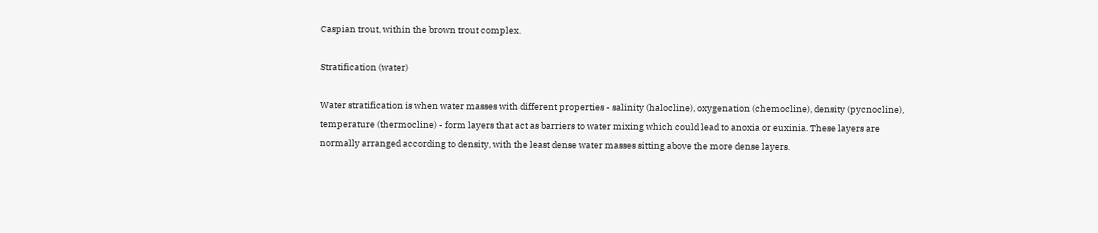Caspian trout, within the brown trout complex.

Stratification (water)

Water stratification is when water masses with different properties - salinity (halocline), oxygenation (chemocline), density (pycnocline), temperature (thermocline) - form layers that act as barriers to water mixing which could lead to anoxia or euxinia. These layers are normally arranged according to density, with the least dense water masses sitting above the more dense layers.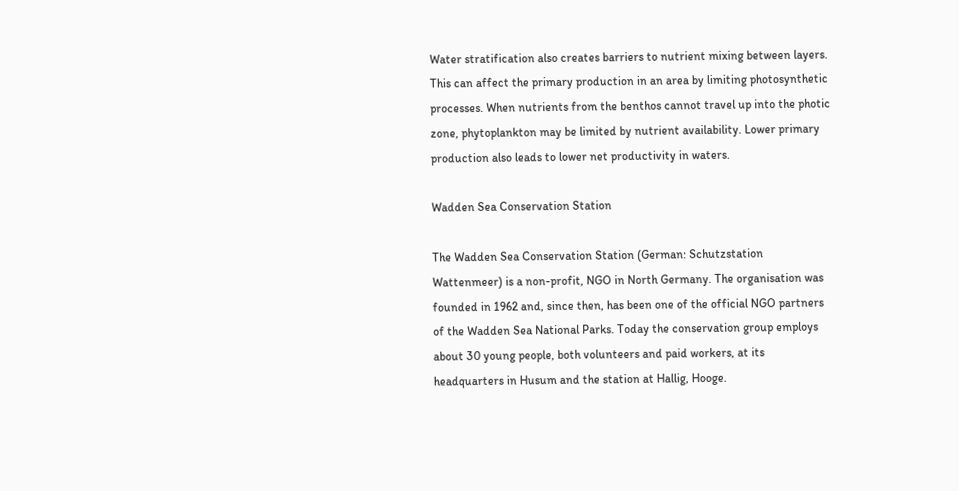Water stratification also creates barriers to nutrient mixing between layers. This can affect the primary production in an area by limiting photosynthetic processes. When nutrients from the benthos cannot travel up into the photic zone, phytoplankton may be limited by nutrient availability. Lower primary production also leads to lower net productivity in waters.

Wadden Sea Conservation Station

The Wadden Sea Conservation Station (German: Schutzstation Wattenmeer) is a non-profit, NGO in North Germany. The organisation was founded in 1962 and, since then, has been one of the official NGO partners of the Wadden Sea National Parks. Today the conservation group employs about 30 young people, both volunteers and paid workers, at its headquarters in Husum and the station at Hallig, Hooge.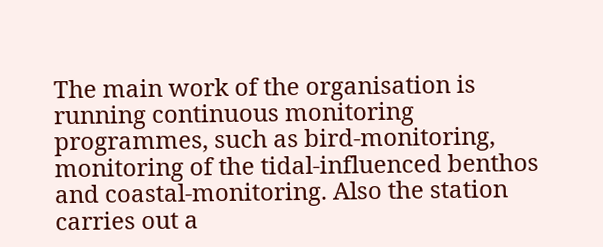The main work of the organisation is running continuous monitoring programmes, such as bird-monitoring, monitoring of the tidal-influenced benthos and coastal-monitoring. Also the station carries out a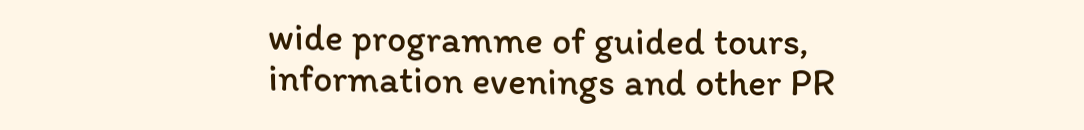wide programme of guided tours, information evenings and other PR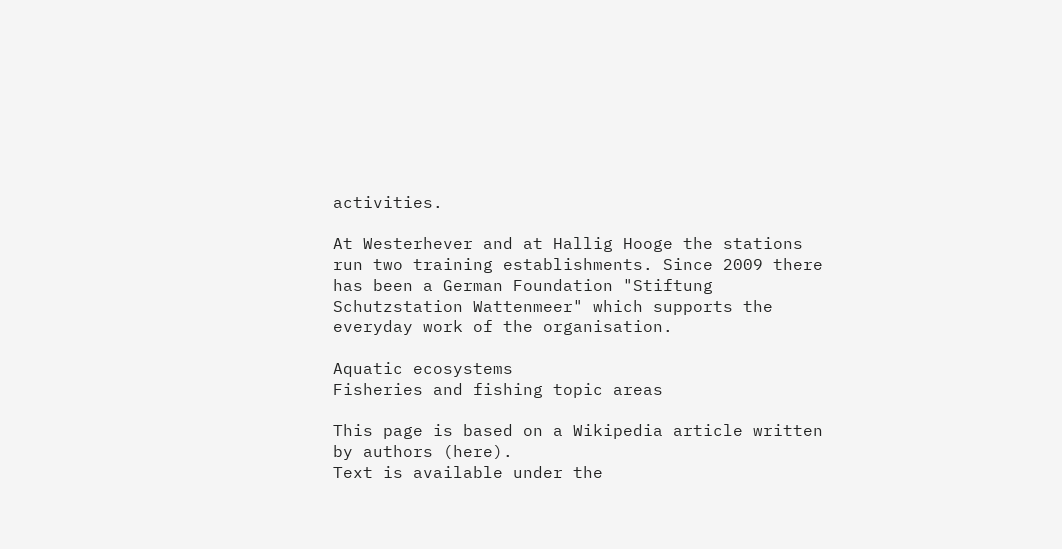activities.

At Westerhever and at Hallig Hooge the stations run two training establishments. Since 2009 there has been a German Foundation "Stiftung Schutzstation Wattenmeer" which supports the everyday work of the organisation.

Aquatic ecosystems
Fisheries and fishing topic areas

This page is based on a Wikipedia article written by authors (here).
Text is available under the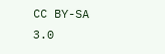CC BY-SA 3.0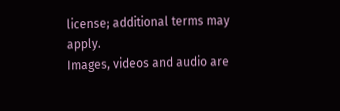license; additional terms may apply.
Images, videos and audio are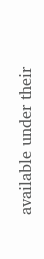available under their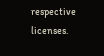respective licenses.